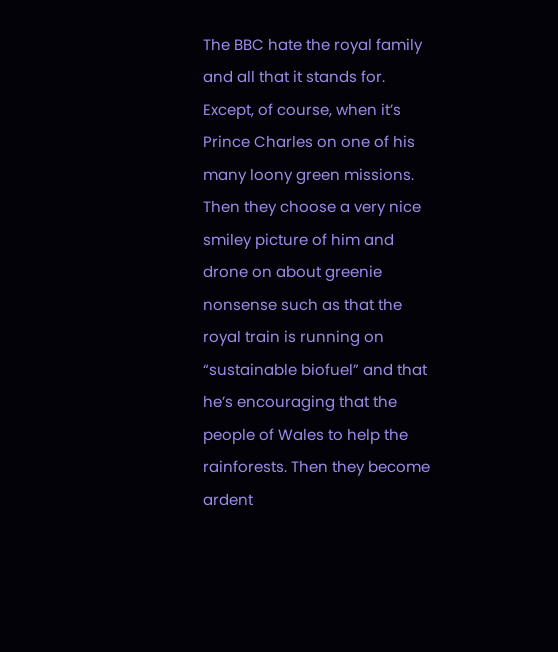The BBC hate the royal family and all that it stands for. Except, of course, when it’s Prince Charles on one of his many loony green missions. Then they choose a very nice smiley picture of him and drone on about greenie nonsense such as that the royal train is running on “sustainable biofuel” and that he’s encouraging that the people of Wales to help the rainforests. Then they become ardent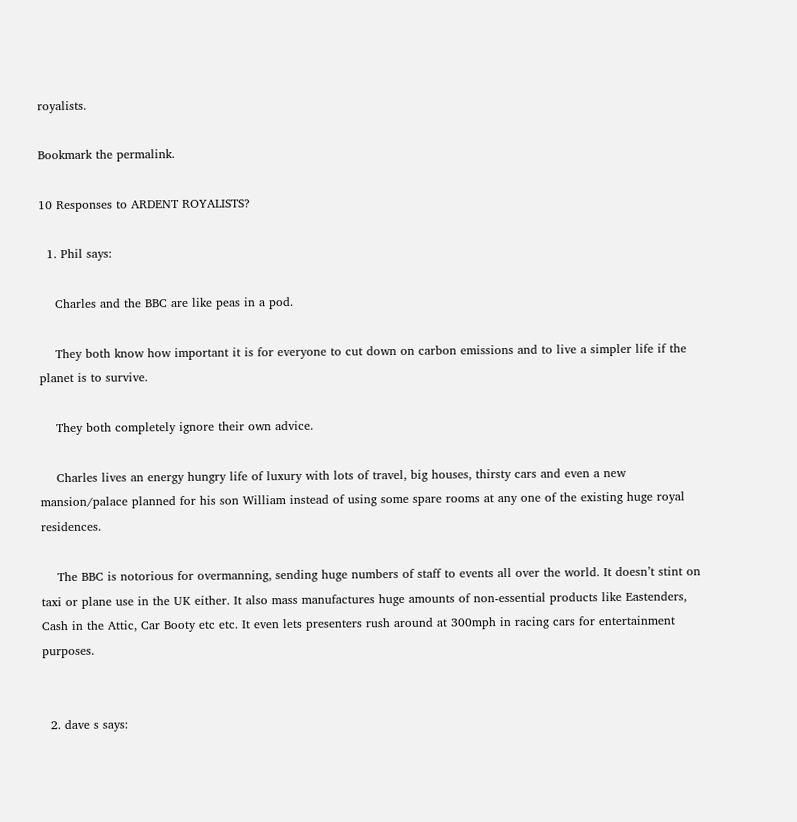royalists.

Bookmark the permalink.

10 Responses to ARDENT ROYALISTS?

  1. Phil says:

    Charles and the BBC are like peas in a pod.

    They both know how important it is for everyone to cut down on carbon emissions and to live a simpler life if the planet is to survive.

    They both completely ignore their own advice.

    Charles lives an energy hungry life of luxury with lots of travel, big houses, thirsty cars and even a new mansion/palace planned for his son William instead of using some spare rooms at any one of the existing huge royal residences.

    The BBC is notorious for overmanning, sending huge numbers of staff to events all over the world. It doesn’t stint on taxi or plane use in the UK either. It also mass manufactures huge amounts of non-essential products like Eastenders, Cash in the Attic, Car Booty etc etc. It even lets presenters rush around at 300mph in racing cars for entertainment purposes.


  2. dave s says: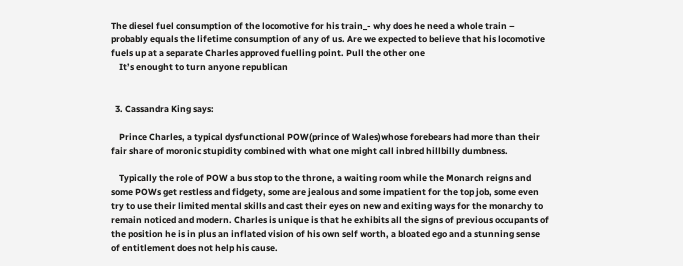The diesel fuel consumption of the locomotive for his train_- why does he need a whole train – probably equals the lifetime consumption of any of us. Are we expected to believe that his locomotive fuels up at a separate Charles approved fuelling point. Pull the other one
    It’s enought to turn anyone republican


  3. Cassandra King says:

    Prince Charles, a typical dysfunctional POW(prince of Wales)whose forebears had more than their fair share of moronic stupidity combined with what one might call inbred hillbilly dumbness.

    Typically the role of POW a bus stop to the throne, a waiting room while the Monarch reigns and some POWs get restless and fidgety, some are jealous and some impatient for the top job, some even try to use their limited mental skills and cast their eyes on new and exiting ways for the monarchy to remain noticed and modern. Charles is unique is that he exhibits all the signs of previous occupants of the position he is in plus an inflated vision of his own self worth, a bloated ego and a stunning sense of entitlement does not help his cause.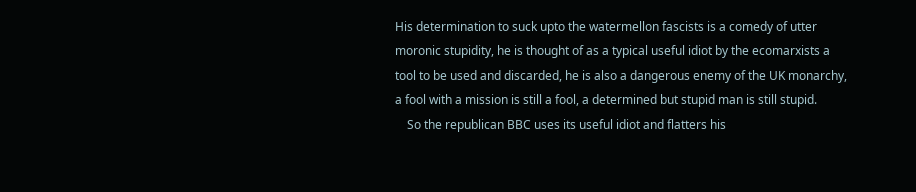His determination to suck upto the watermellon fascists is a comedy of utter moronic stupidity, he is thought of as a typical useful idiot by the ecomarxists a tool to be used and discarded, he is also a dangerous enemy of the UK monarchy, a fool with a mission is still a fool, a determined but stupid man is still stupid.
    So the republican BBC uses its useful idiot and flatters his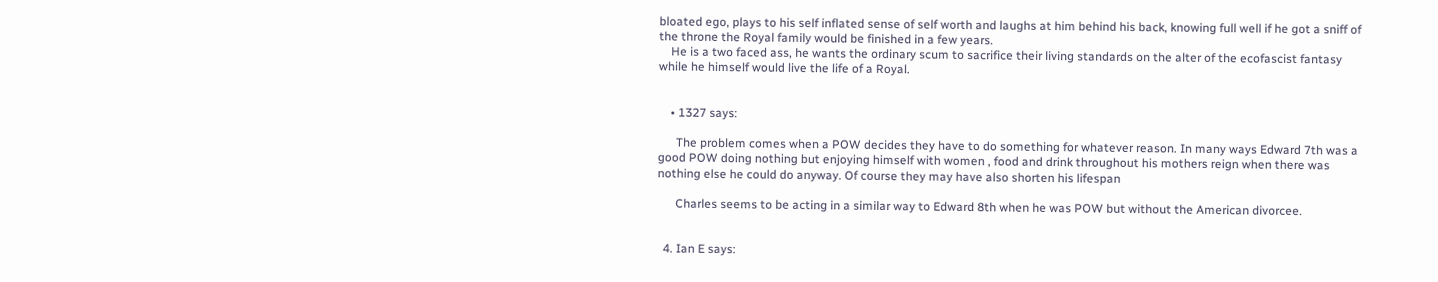bloated ego, plays to his self inflated sense of self worth and laughs at him behind his back, knowing full well if he got a sniff of the throne the Royal family would be finished in a few years.
    He is a two faced ass, he wants the ordinary scum to sacrifice their living standards on the alter of the ecofascist fantasy while he himself would live the life of a Royal.


    • 1327 says:

      The problem comes when a POW decides they have to do something for whatever reason. In many ways Edward 7th was a good POW doing nothing but enjoying himself with women , food and drink throughout his mothers reign when there was nothing else he could do anyway. Of course they may have also shorten his lifespan

      Charles seems to be acting in a similar way to Edward 8th when he was POW but without the American divorcee.


  4. Ian E says: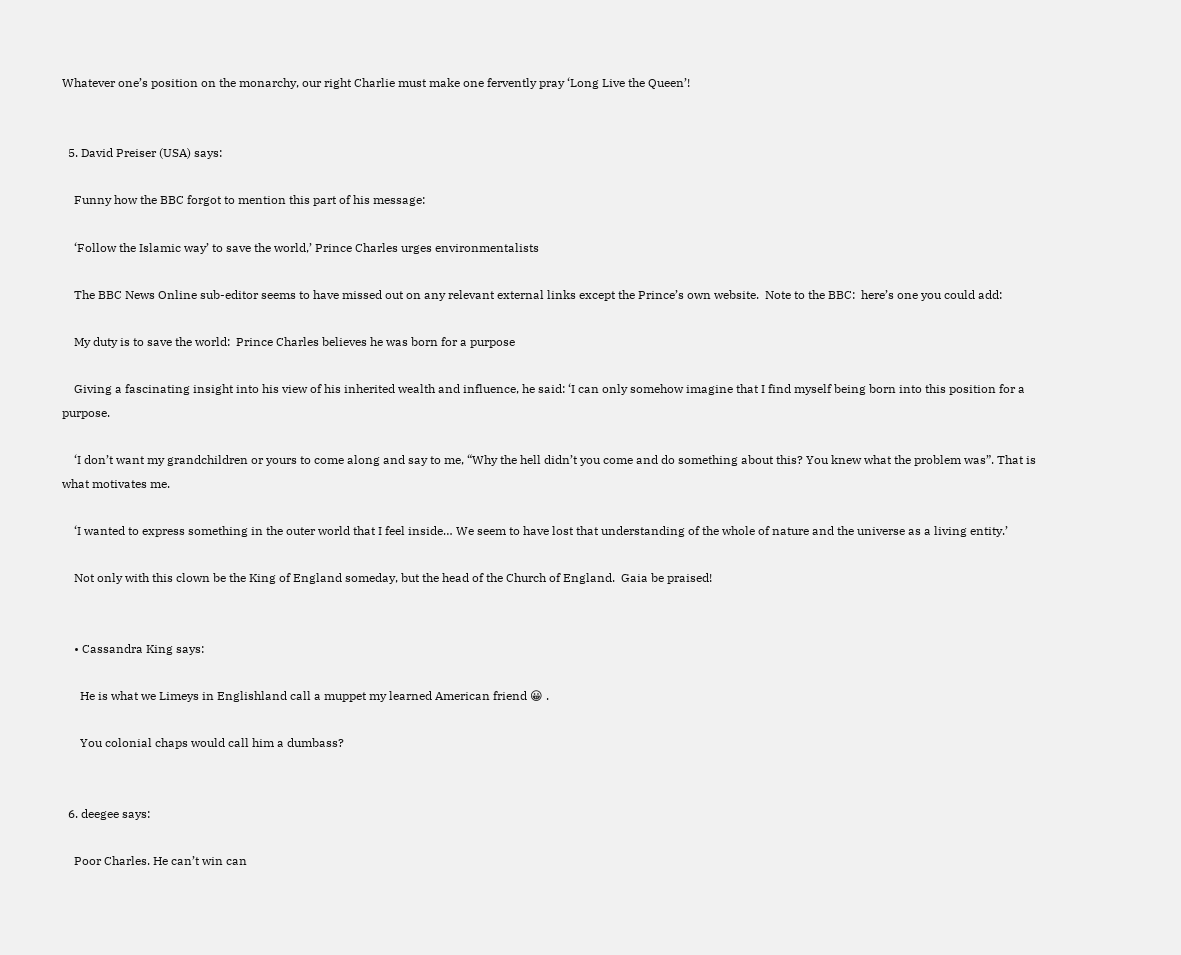Whatever one’s position on the monarchy, our right Charlie must make one fervently pray ‘Long Live the Queen’!


  5. David Preiser (USA) says:

    Funny how the BBC forgot to mention this part of his message:

    ‘Follow the Islamic way’ to save the world,’ Prince Charles urges environmentalists

    The BBC News Online sub-editor seems to have missed out on any relevant external links except the Prince’s own website.  Note to the BBC:  here’s one you could add:

    My duty is to save the world:  Prince Charles believes he was born for a purpose

    Giving a fascinating insight into his view of his inherited wealth and influence, he said: ‘I can only somehow imagine that I find myself being born into this position for a purpose.

    ‘I don’t want my grandchildren or yours to come along and say to me, “Why the hell didn’t you come and do something about this? You knew what the problem was”. That is what motivates me.

    ‘I wanted to express something in the outer world that I feel inside… We seem to have lost that understanding of the whole of nature and the universe as a living entity.’

    Not only with this clown be the King of England someday, but the head of the Church of England.  Gaia be praised!


    • Cassandra King says:

      He is what we Limeys in Englishland call a muppet my learned American friend 😀 .

      You colonial chaps would call him a dumbass?


  6. deegee says:

    Poor Charles. He can’t win can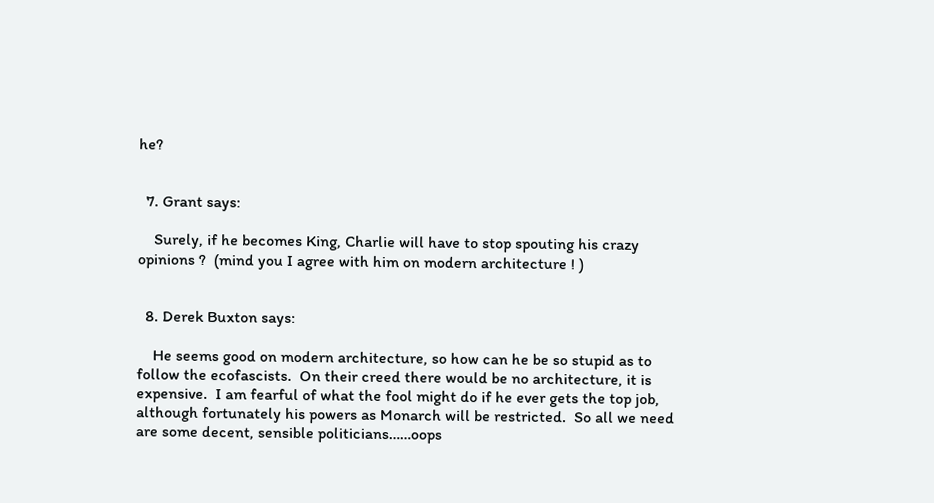he?


  7. Grant says:

    Surely, if he becomes King, Charlie will have to stop spouting his crazy opinions ?  (mind you I agree with him on modern architecture ! )


  8. Derek Buxton says:

    He seems good on modern architecture, so how can he be so stupid as to follow the ecofascists.  On their creed there would be no architecture, it is expensive.  I am fearful of what the fool might do if he ever gets the top job, although fortunately his powers as Monarch will be restricted.  So all we need are some decent, sensible politicians……oops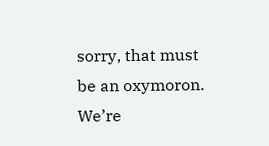sorry, that must be an oxymoron.  We’re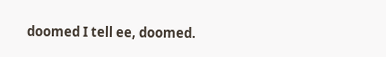doomed I tell ee, doomed.